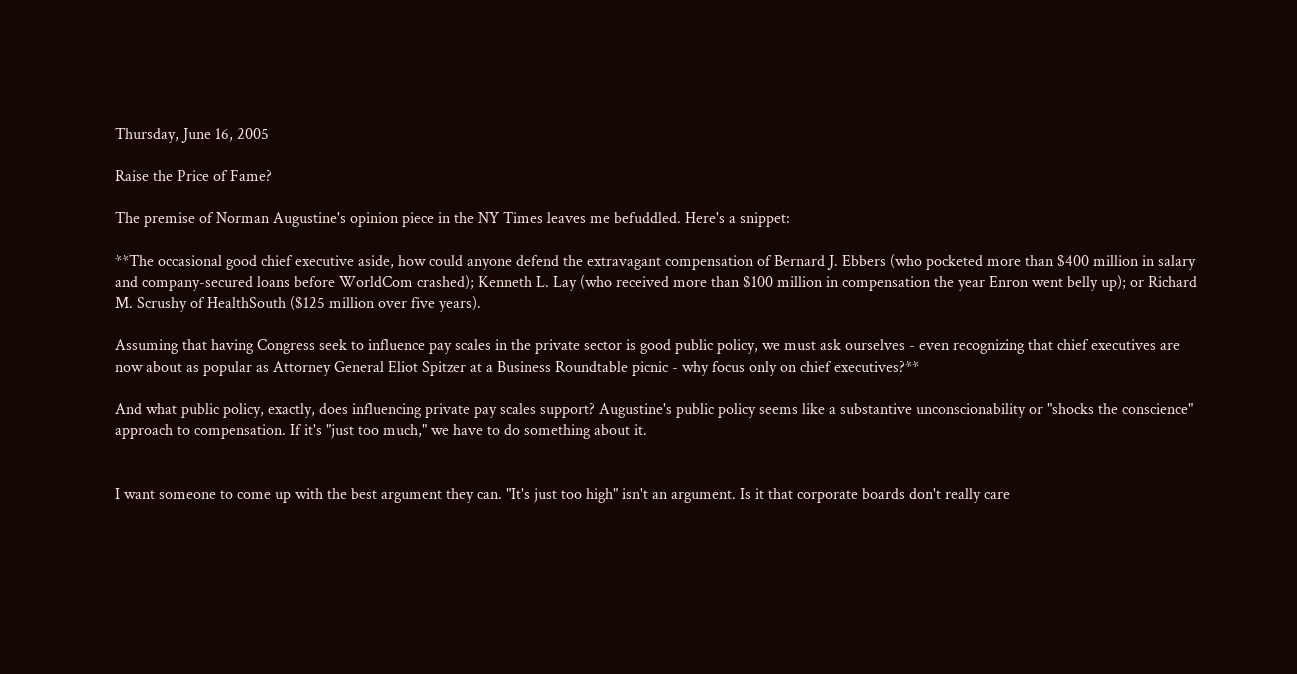Thursday, June 16, 2005

Raise the Price of Fame?

The premise of Norman Augustine's opinion piece in the NY Times leaves me befuddled. Here's a snippet:

**The occasional good chief executive aside, how could anyone defend the extravagant compensation of Bernard J. Ebbers (who pocketed more than $400 million in salary and company-secured loans before WorldCom crashed); Kenneth L. Lay (who received more than $100 million in compensation the year Enron went belly up); or Richard M. Scrushy of HealthSouth ($125 million over five years).

Assuming that having Congress seek to influence pay scales in the private sector is good public policy, we must ask ourselves - even recognizing that chief executives are now about as popular as Attorney General Eliot Spitzer at a Business Roundtable picnic - why focus only on chief executives?**

And what public policy, exactly, does influencing private pay scales support? Augustine's public policy seems like a substantive unconscionability or "shocks the conscience" approach to compensation. If it's "just too much," we have to do something about it.


I want someone to come up with the best argument they can. "It's just too high" isn't an argument. Is it that corporate boards don't really care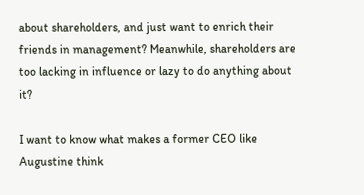about shareholders, and just want to enrich their friends in management? Meanwhile, shareholders are too lacking in influence or lazy to do anything about it?

I want to know what makes a former CEO like Augustine think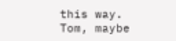this way. Tom, maybe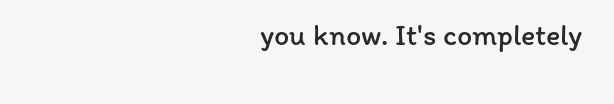you know. It's completely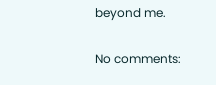beyond me.

No comments: